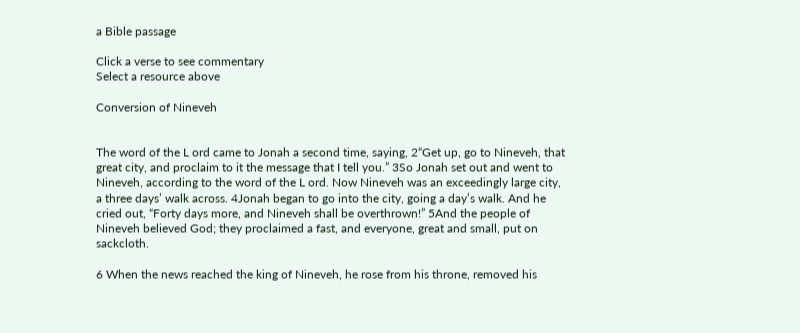a Bible passage

Click a verse to see commentary
Select a resource above

Conversion of Nineveh


The word of the L ord came to Jonah a second time, saying, 2“Get up, go to Nineveh, that great city, and proclaim to it the message that I tell you.” 3So Jonah set out and went to Nineveh, according to the word of the L ord. Now Nineveh was an exceedingly large city, a three days’ walk across. 4Jonah began to go into the city, going a day’s walk. And he cried out, “Forty days more, and Nineveh shall be overthrown!” 5And the people of Nineveh believed God; they proclaimed a fast, and everyone, great and small, put on sackcloth.

6 When the news reached the king of Nineveh, he rose from his throne, removed his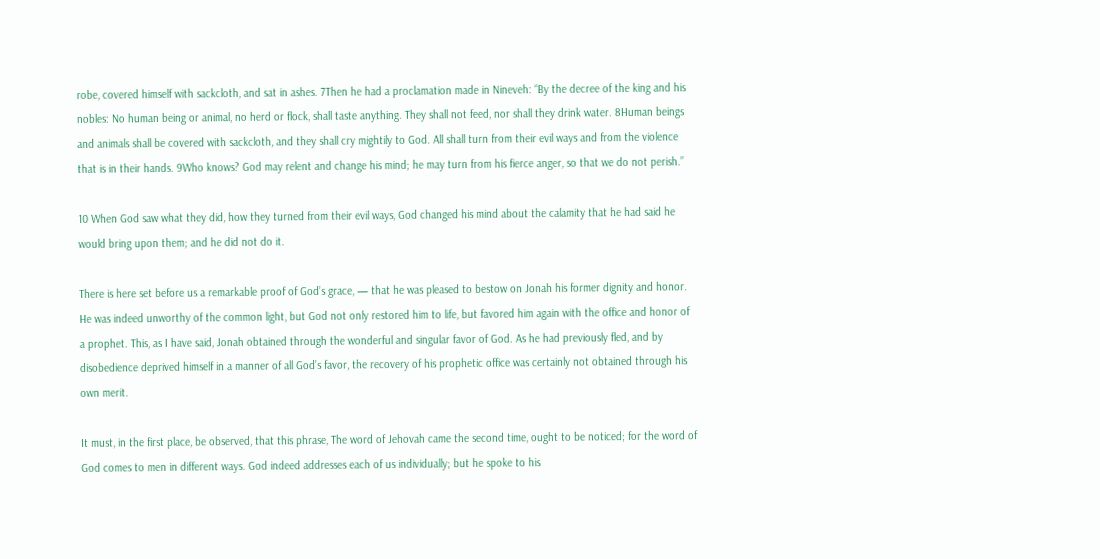robe, covered himself with sackcloth, and sat in ashes. 7Then he had a proclamation made in Nineveh: “By the decree of the king and his nobles: No human being or animal, no herd or flock, shall taste anything. They shall not feed, nor shall they drink water. 8Human beings and animals shall be covered with sackcloth, and they shall cry mightily to God. All shall turn from their evil ways and from the violence that is in their hands. 9Who knows? God may relent and change his mind; he may turn from his fierce anger, so that we do not perish.”

10 When God saw what they did, how they turned from their evil ways, God changed his mind about the calamity that he had said he would bring upon them; and he did not do it.

There is here set before us a remarkable proof of God’s grace, — that he was pleased to bestow on Jonah his former dignity and honor. He was indeed unworthy of the common light, but God not only restored him to life, but favored him again with the office and honor of a prophet. This, as I have said, Jonah obtained through the wonderful and singular favor of God. As he had previously fled, and by disobedience deprived himself in a manner of all God’s favor, the recovery of his prophetic office was certainly not obtained through his own merit.

It must, in the first place, be observed, that this phrase, The word of Jehovah came the second time, ought to be noticed; for the word of God comes to men in different ways. God indeed addresses each of us individually; but he spoke to his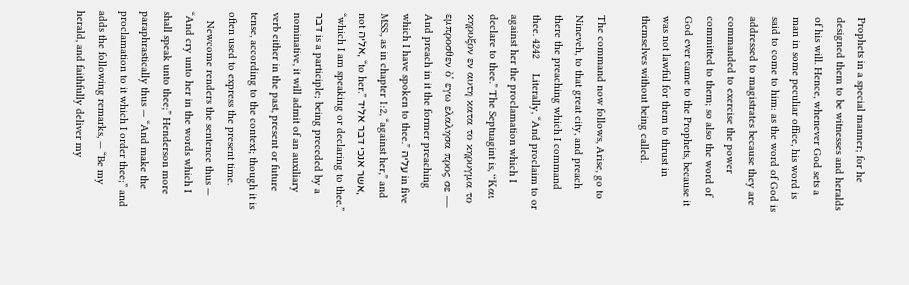Prophets in a special manner; for he designed them to be witnesses and heralds of his will. Hence, whenever God sets a man in some peculiar office, his word is said to come to him: as the word of God is addressed to magistrates because they are commanded to exercise the power committed to them; so also the word of God ever came to the Prophets, because it was not lawful for them to thrust in themselves without being called.

The command now follows, Arise, go to Nineveh, to that great city, and preach there the preaching which I command thee. 4242     Literally, “And proclaim to or against her the proclamation which I declare to thee.” The Septuagint is, “Και κηρυξον εν αυτη κατα το κηρυγμα το εμπροσθεν ὸ̔ εγω ελαλησα προς σε — And preach in it the former preaching which I have spoken to thee.” עליה in five MSS., as in chapter 1:2, “against her,” and not אליה, “to her.” אשר אנכי דבר אליד, “which I am speaking or declaring to thee.” דבר is a participle; being preceded by a nominative, it will admit of an auxiliary verb either in the past, present or future tense, according to the context; though it is often used to express the present time.
   Newcome renders the sentence thus — “And cry unto her in the words which I shall speak unto thee;” Henderson more paraphrastically thus — “And make the proclamation to it which I order thee;” and adds the following remarks, — “Be my herald, and faithfully deliver my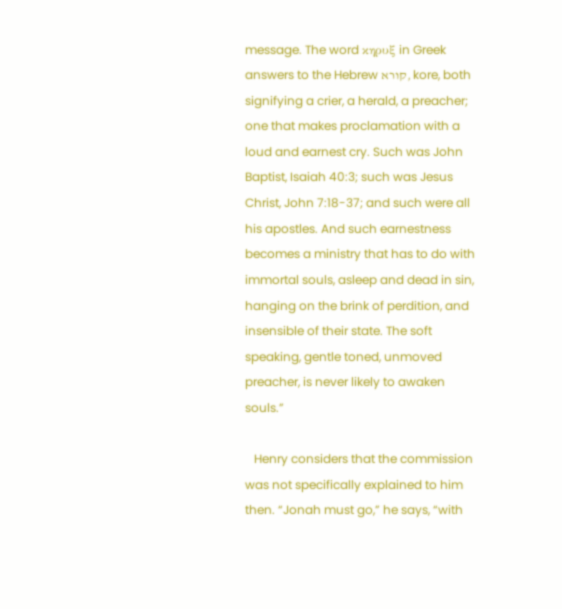message. The word κηρυξ in Greek answers to the Hebrew קורא, kore, both signifying a crier, a herald, a preacher; one that makes proclamation with a loud and earnest cry. Such was John Baptist, Isaiah 40:3; such was Jesus Christ, John 7:18-37; and such were all his apostles. And such earnestness becomes a ministry that has to do with immortal souls, asleep and dead in sin, hanging on the brink of perdition, and insensible of their state. The soft speaking, gentle toned, unmoved preacher, is never likely to awaken souls.”

   Henry considers that the commission was not specifically explained to him then. “Jonah must go,” he says, “with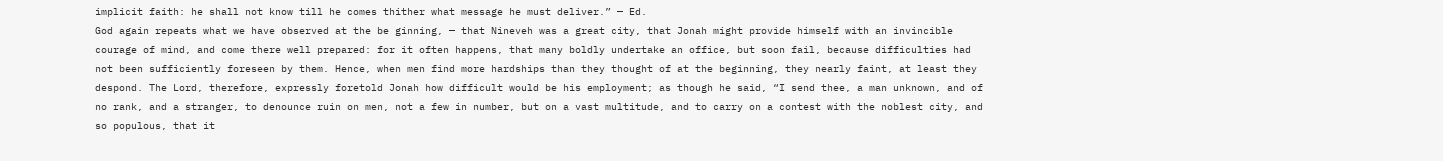implicit faith: he shall not know till he comes thither what message he must deliver.” — Ed.
God again repeats what we have observed at the be ginning, — that Nineveh was a great city, that Jonah might provide himself with an invincible courage of mind, and come there well prepared: for it often happens, that many boldly undertake an office, but soon fail, because difficulties had not been sufficiently foreseen by them. Hence, when men find more hardships than they thought of at the beginning, they nearly faint, at least they despond. The Lord, therefore, expressly foretold Jonah how difficult would be his employment; as though he said, “I send thee, a man unknown, and of no rank, and a stranger, to denounce ruin on men, not a few in number, but on a vast multitude, and to carry on a contest with the noblest city, and so populous, that it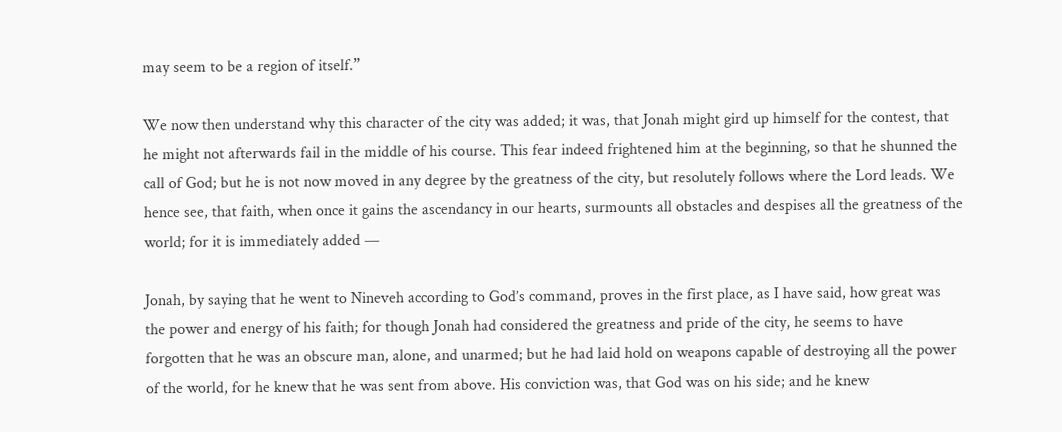may seem to be a region of itself.”

We now then understand why this character of the city was added; it was, that Jonah might gird up himself for the contest, that he might not afterwards fail in the middle of his course. This fear indeed frightened him at the beginning, so that he shunned the call of God; but he is not now moved in any degree by the greatness of the city, but resolutely follows where the Lord leads. We hence see, that faith, when once it gains the ascendancy in our hearts, surmounts all obstacles and despises all the greatness of the world; for it is immediately added —

Jonah, by saying that he went to Nineveh according to God’s command, proves in the first place, as I have said, how great was the power and energy of his faith; for though Jonah had considered the greatness and pride of the city, he seems to have forgotten that he was an obscure man, alone, and unarmed; but he had laid hold on weapons capable of destroying all the power of the world, for he knew that he was sent from above. His conviction was, that God was on his side; and he knew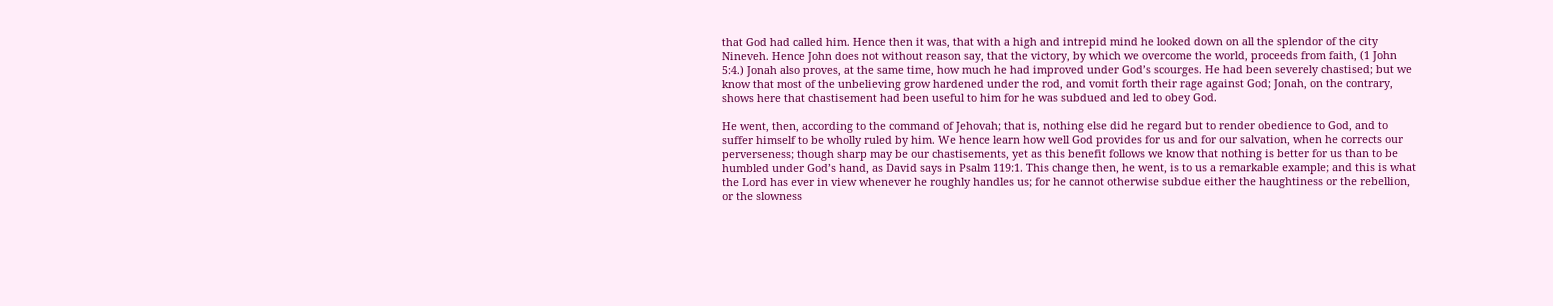that God had called him. Hence then it was, that with a high and intrepid mind he looked down on all the splendor of the city Nineveh. Hence John does not without reason say, that the victory, by which we overcome the world, proceeds from faith, (1 John 5:4.) Jonah also proves, at the same time, how much he had improved under God’s scourges. He had been severely chastised; but we know that most of the unbelieving grow hardened under the rod, and vomit forth their rage against God; Jonah, on the contrary, shows here that chastisement had been useful to him for he was subdued and led to obey God.

He went, then, according to the command of Jehovah; that is, nothing else did he regard but to render obedience to God, and to suffer himself to be wholly ruled by him. We hence learn how well God provides for us and for our salvation, when he corrects our perverseness; though sharp may be our chastisements, yet as this benefit follows we know that nothing is better for us than to be humbled under God’s hand, as David says in Psalm 119:1. This change then, he went, is to us a remarkable example; and this is what the Lord has ever in view whenever he roughly handles us; for he cannot otherwise subdue either the haughtiness or the rebellion, or the slowness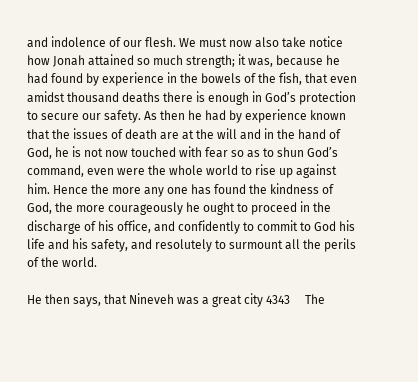and indolence of our flesh. We must now also take notice how Jonah attained so much strength; it was, because he had found by experience in the bowels of the fish, that even amidst thousand deaths there is enough in God’s protection to secure our safety. As then he had by experience known that the issues of death are at the will and in the hand of God, he is not now touched with fear so as to shun God’s command, even were the whole world to rise up against him. Hence the more any one has found the kindness of God, the more courageously he ought to proceed in the discharge of his office, and confidently to commit to God his life and his safety, and resolutely to surmount all the perils of the world.

He then says, that Nineveh was a great city 4343     The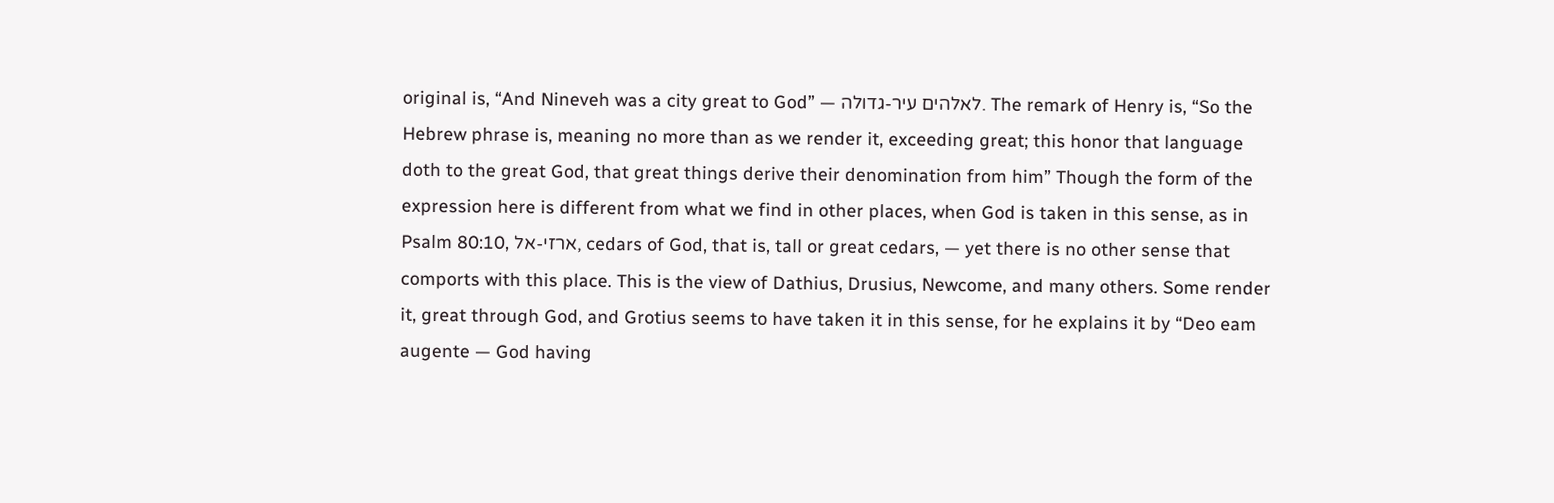original is, “And Nineveh was a city great to God” — לאלהים עיר-גדולה. The remark of Henry is, “So the Hebrew phrase is, meaning no more than as we render it, exceeding great; this honor that language doth to the great God, that great things derive their denomination from him” Though the form of the expression here is different from what we find in other places, when God is taken in this sense, as in Psalm 80:10, ארזי-אל, cedars of God, that is, tall or great cedars, — yet there is no other sense that comports with this place. This is the view of Dathius, Drusius, Newcome, and many others. Some render it, great through God, and Grotius seems to have taken it in this sense, for he explains it by “Deo eam augente — God having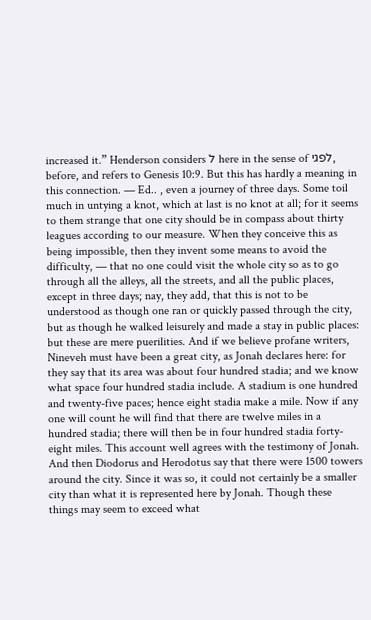increased it.” Henderson considers ל here in the sense of לפגי, before, and refers to Genesis 10:9. But this has hardly a meaning in this connection. — Ed.. , even a journey of three days. Some toil much in untying a knot, which at last is no knot at all; for it seems to them strange that one city should be in compass about thirty leagues according to our measure. When they conceive this as being impossible, then they invent some means to avoid the difficulty, — that no one could visit the whole city so as to go through all the alleys, all the streets, and all the public places, except in three days; nay, they add, that this is not to be understood as though one ran or quickly passed through the city, but as though he walked leisurely and made a stay in public places: but these are mere puerilities. And if we believe profane writers, Nineveh must have been a great city, as Jonah declares here: for they say that its area was about four hundred stadia; and we know what space four hundred stadia include. A stadium is one hundred and twenty-five paces; hence eight stadia make a mile. Now if any one will count he will find that there are twelve miles in a hundred stadia; there will then be in four hundred stadia forty-eight miles. This account well agrees with the testimony of Jonah. And then Diodorus and Herodotus say that there were 1500 towers around the city. Since it was so, it could not certainly be a smaller city than what it is represented here by Jonah. Though these things may seem to exceed what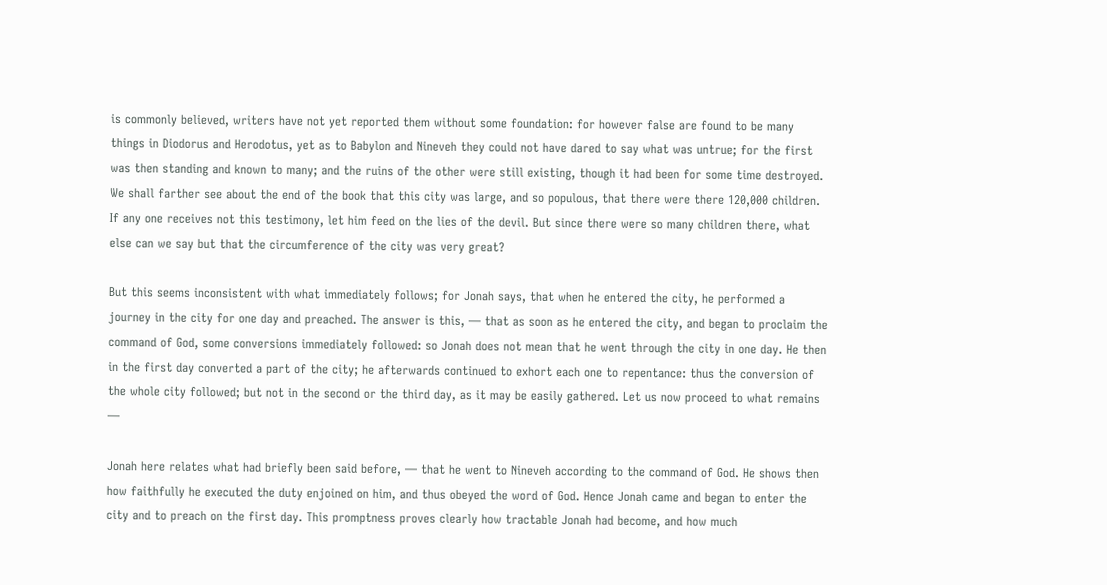is commonly believed, writers have not yet reported them without some foundation: for however false are found to be many things in Diodorus and Herodotus, yet as to Babylon and Nineveh they could not have dared to say what was untrue; for the first was then standing and known to many; and the ruins of the other were still existing, though it had been for some time destroyed. We shall farther see about the end of the book that this city was large, and so populous, that there were there 120,000 children. If any one receives not this testimony, let him feed on the lies of the devil. But since there were so many children there, what else can we say but that the circumference of the city was very great?

But this seems inconsistent with what immediately follows; for Jonah says, that when he entered the city, he performed a journey in the city for one day and preached. The answer is this, — that as soon as he entered the city, and began to proclaim the command of God, some conversions immediately followed: so Jonah does not mean that he went through the city in one day. He then in the first day converted a part of the city; he afterwards continued to exhort each one to repentance: thus the conversion of the whole city followed; but not in the second or the third day, as it may be easily gathered. Let us now proceed to what remains —

Jonah here relates what had briefly been said before, — that he went to Nineveh according to the command of God. He shows then how faithfully he executed the duty enjoined on him, and thus obeyed the word of God. Hence Jonah came and began to enter the city and to preach on the first day. This promptness proves clearly how tractable Jonah had become, and how much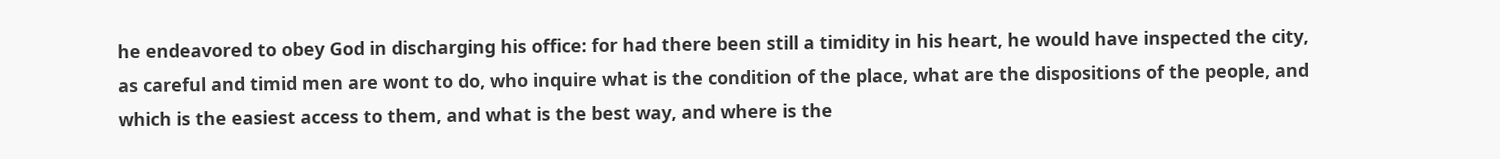he endeavored to obey God in discharging his office: for had there been still a timidity in his heart, he would have inspected the city, as careful and timid men are wont to do, who inquire what is the condition of the place, what are the dispositions of the people, and which is the easiest access to them, and what is the best way, and where is the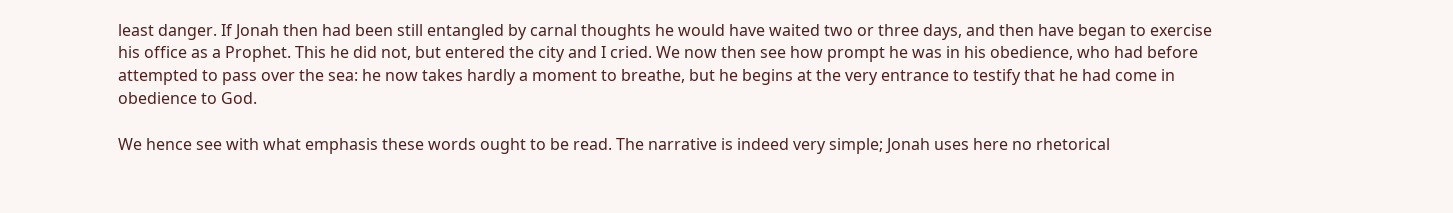least danger. If Jonah then had been still entangled by carnal thoughts he would have waited two or three days, and then have began to exercise his office as a Prophet. This he did not, but entered the city and I cried. We now then see how prompt he was in his obedience, who had before attempted to pass over the sea: he now takes hardly a moment to breathe, but he begins at the very entrance to testify that he had come in obedience to God.

We hence see with what emphasis these words ought to be read. The narrative is indeed very simple; Jonah uses here no rhetorical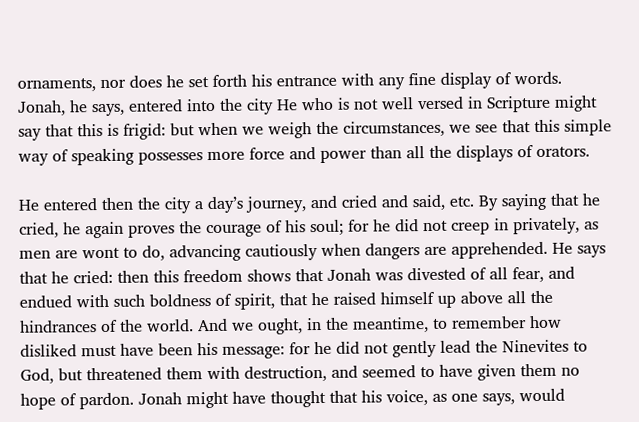ornaments, nor does he set forth his entrance with any fine display of words. Jonah, he says, entered into the city He who is not well versed in Scripture might say that this is frigid: but when we weigh the circumstances, we see that this simple way of speaking possesses more force and power than all the displays of orators.

He entered then the city a day’s journey, and cried and said, etc. By saying that he cried, he again proves the courage of his soul; for he did not creep in privately, as men are wont to do, advancing cautiously when dangers are apprehended. He says that he cried: then this freedom shows that Jonah was divested of all fear, and endued with such boldness of spirit, that he raised himself up above all the hindrances of the world. And we ought, in the meantime, to remember how disliked must have been his message: for he did not gently lead the Ninevites to God, but threatened them with destruction, and seemed to have given them no hope of pardon. Jonah might have thought that his voice, as one says, would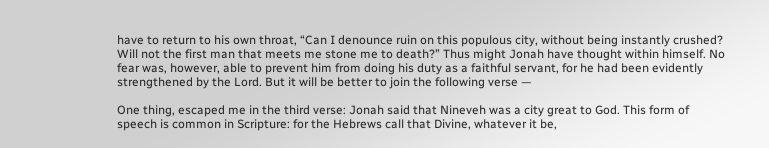have to return to his own throat, “Can I denounce ruin on this populous city, without being instantly crushed? Will not the first man that meets me stone me to death?” Thus might Jonah have thought within himself. No fear was, however, able to prevent him from doing his duty as a faithful servant, for he had been evidently strengthened by the Lord. But it will be better to join the following verse —

One thing, escaped me in the third verse: Jonah said that Nineveh was a city great to God. This form of speech is common in Scripture: for the Hebrews call that Divine, whatever it be,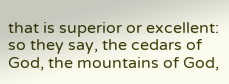that is superior or excellent: so they say, the cedars of God, the mountains of God,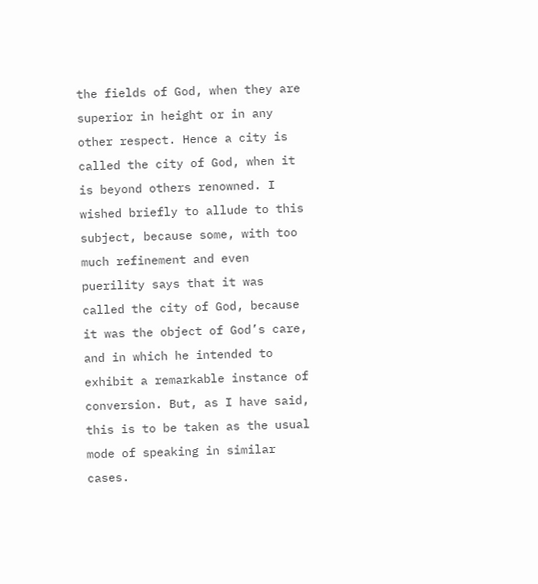the fields of God, when they are superior in height or in any other respect. Hence a city is called the city of God, when it is beyond others renowned. I wished briefly to allude to this subject, because some, with too much refinement and even puerility says that it was called the city of God, because it was the object of God’s care, and in which he intended to exhibit a remarkable instance of conversion. But, as I have said, this is to be taken as the usual mode of speaking in similar cases.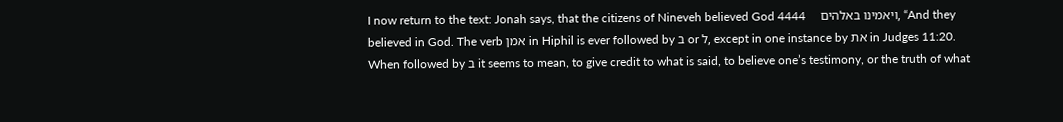I now return to the text: Jonah says, that the citizens of Nineveh believed God 4444     ויאמינו באלהים, “And they believed in God. The verb אמן in Hiphil is ever followed by ב or ל, except in one instance by את in Judges 11:20. When followed by ב it seems to mean, to give credit to what is said, to believe one’s testimony, or the truth of what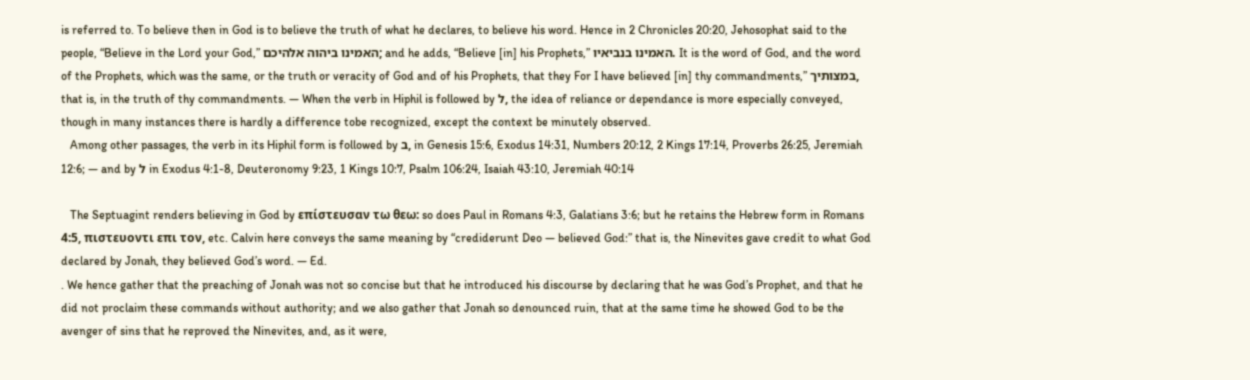is referred to. To believe then in God is to believe the truth of what he declares, to believe his word. Hence in 2 Chronicles 20:20, Jehosophat said to the people, “Believe in the Lord your God,” האמינו ביהוה אלהיכם; and he adds, “Believe [in] his Prophets,” האמינו בנביאיו. It is the word of God, and the word of the Prophets, which was the same, or the truth or veracity of God and of his Prophets, that they For I have believed [in] thy commandments,” במצותיך, that is, in the truth of thy commandments. — When the verb in Hiphil is followed by ל, the idea of reliance or dependance is more especially conveyed, though in many instances there is hardly a difference tobe recognized, except the context be minutely observed.
   Among other passages, the verb in its Hiphil form is followed by ב, in Genesis 15:6, Exodus 14:31, Numbers 20:12, 2 Kings 17:14, Proverbs 26:25, Jeremiah 12:6; — and by ל in Exodus 4:1-8, Deuteronomy 9:23, 1 Kings 10:7, Psalm 106:24, Isaiah 43:10, Jeremiah 40:14

   The Septuagint renders believing in God by επίστευσαν τω θεω: so does Paul in Romans 4:3, Galatians 3:6; but he retains the Hebrew form in Romans 4:5, πιστευοντι επι τον, etc. Calvin here conveys the same meaning by “crediderunt Deo — believed God:” that is, the Ninevites gave credit to what God declared by Jonah, they believed God’s word. — Ed.
. We hence gather that the preaching of Jonah was not so concise but that he introduced his discourse by declaring that he was God’s Prophet, and that he did not proclaim these commands without authority; and we also gather that Jonah so denounced ruin, that at the same time he showed God to be the avenger of sins that he reproved the Ninevites, and, as it were,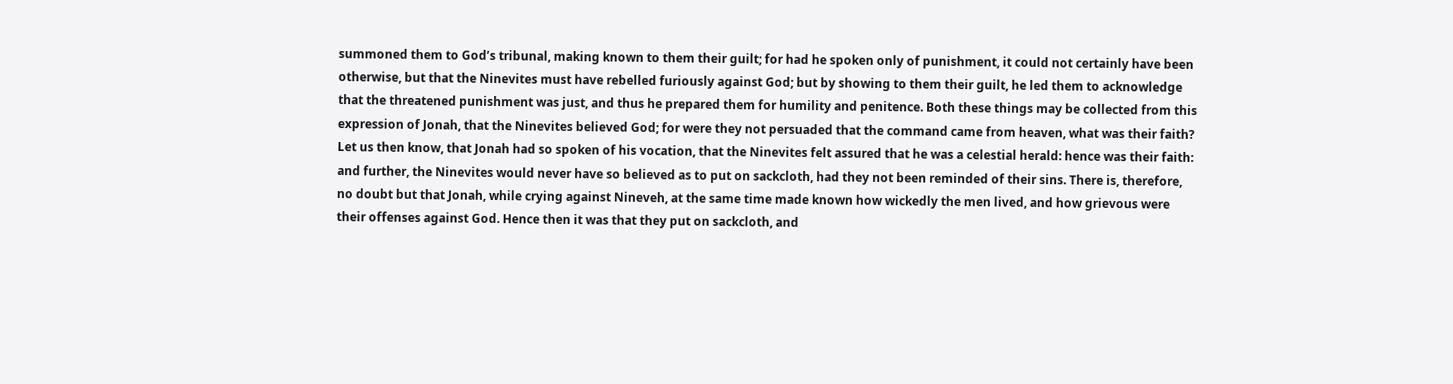summoned them to God’s tribunal, making known to them their guilt; for had he spoken only of punishment, it could not certainly have been otherwise, but that the Ninevites must have rebelled furiously against God; but by showing to them their guilt, he led them to acknowledge that the threatened punishment was just, and thus he prepared them for humility and penitence. Both these things may be collected from this expression of Jonah, that the Ninevites believed God; for were they not persuaded that the command came from heaven, what was their faith? Let us then know, that Jonah had so spoken of his vocation, that the Ninevites felt assured that he was a celestial herald: hence was their faith: and further, the Ninevites would never have so believed as to put on sackcloth, had they not been reminded of their sins. There is, therefore, no doubt but that Jonah, while crying against Nineveh, at the same time made known how wickedly the men lived, and how grievous were their offenses against God. Hence then it was that they put on sackcloth, and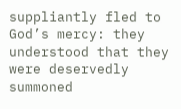suppliantly fled to God’s mercy: they understood that they were deservedly summoned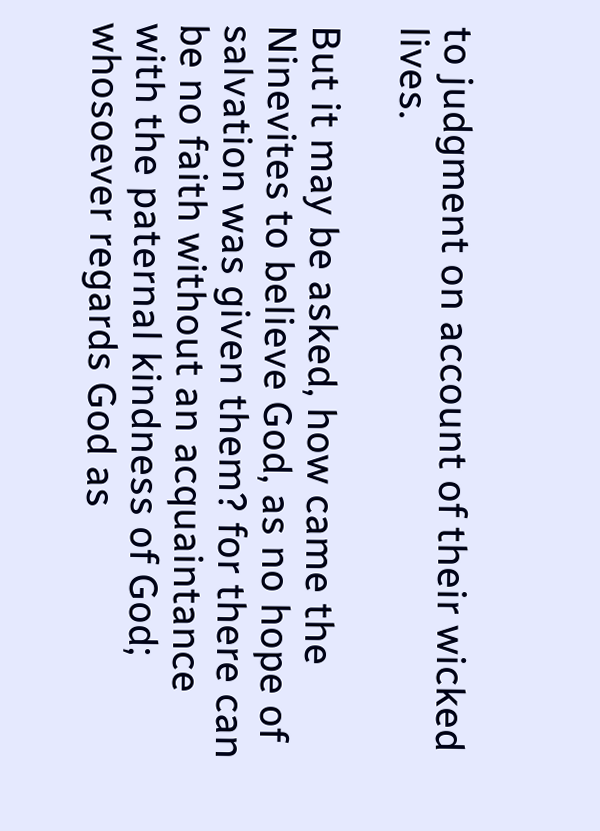to judgment on account of their wicked lives.

But it may be asked, how came the Ninevites to believe God, as no hope of salvation was given them? for there can be no faith without an acquaintance with the paternal kindness of God; whosoever regards God as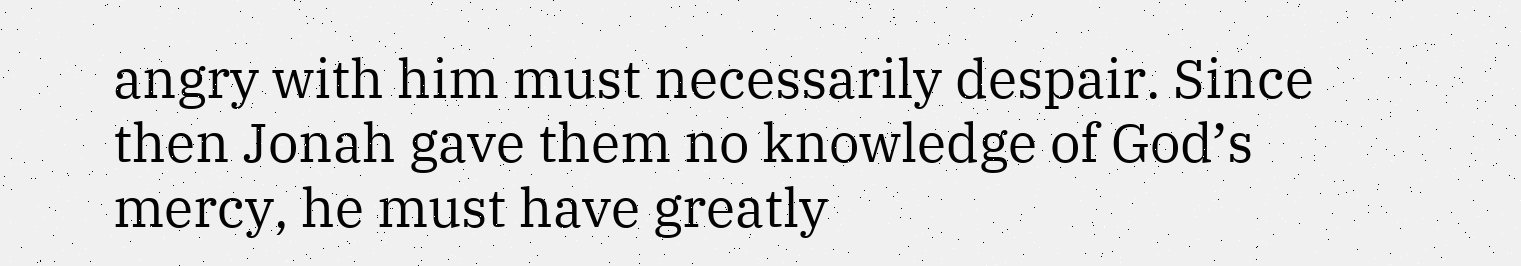angry with him must necessarily despair. Since then Jonah gave them no knowledge of God’s mercy, he must have greatly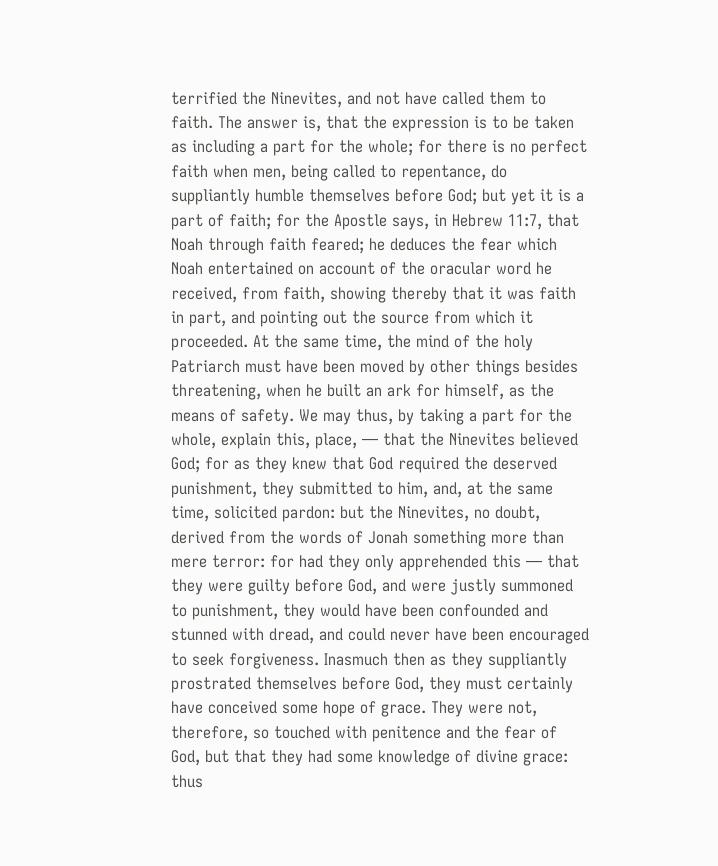terrified the Ninevites, and not have called them to faith. The answer is, that the expression is to be taken as including a part for the whole; for there is no perfect faith when men, being called to repentance, do suppliantly humble themselves before God; but yet it is a part of faith; for the Apostle says, in Hebrew 11:7, that Noah through faith feared; he deduces the fear which Noah entertained on account of the oracular word he received, from faith, showing thereby that it was faith in part, and pointing out the source from which it proceeded. At the same time, the mind of the holy Patriarch must have been moved by other things besides threatening, when he built an ark for himself, as the means of safety. We may thus, by taking a part for the whole, explain this, place, — that the Ninevites believed God; for as they knew that God required the deserved punishment, they submitted to him, and, at the same time, solicited pardon: but the Ninevites, no doubt, derived from the words of Jonah something more than mere terror: for had they only apprehended this — that they were guilty before God, and were justly summoned to punishment, they would have been confounded and stunned with dread, and could never have been encouraged to seek forgiveness. Inasmuch then as they suppliantly prostrated themselves before God, they must certainly have conceived some hope of grace. They were not, therefore, so touched with penitence and the fear of God, but that they had some knowledge of divine grace: thus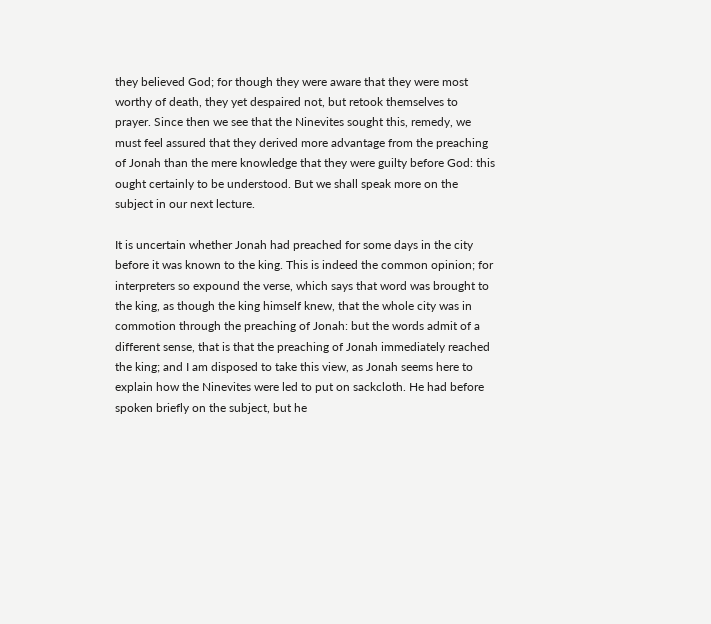they believed God; for though they were aware that they were most worthy of death, they yet despaired not, but retook themselves to prayer. Since then we see that the Ninevites sought this, remedy, we must feel assured that they derived more advantage from the preaching of Jonah than the mere knowledge that they were guilty before God: this ought certainly to be understood. But we shall speak more on the subject in our next lecture.

It is uncertain whether Jonah had preached for some days in the city before it was known to the king. This is indeed the common opinion; for interpreters so expound the verse, which says that word was brought to the king, as though the king himself knew, that the whole city was in commotion through the preaching of Jonah: but the words admit of a different sense, that is that the preaching of Jonah immediately reached the king; and I am disposed to take this view, as Jonah seems here to explain how the Ninevites were led to put on sackcloth. He had before spoken briefly on the subject, but he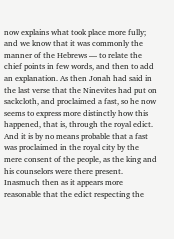now explains what took place more fully; and we know that it was commonly the manner of the Hebrews — to relate the chief points in few words, and then to add an explanation. As then Jonah had said in the last verse that the Ninevites had put on sackcloth, and proclaimed a fast, so he now seems to express more distinctly how this happened, that is, through the royal edict. And it is by no means probable that a fast was proclaimed in the royal city by the mere consent of the people, as the king and his counselors were there present. Inasmuch then as it appears more reasonable that the edict respecting the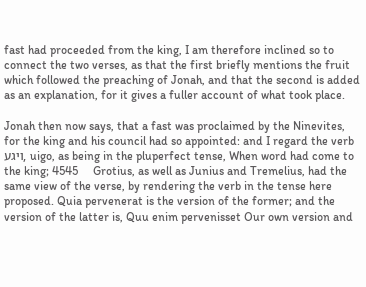fast had proceeded from the king, I am therefore inclined so to connect the two verses, as that the first briefly mentions the fruit which followed the preaching of Jonah, and that the second is added as an explanation, for it gives a fuller account of what took place.

Jonah then now says, that a fast was proclaimed by the Ninevites, for the king and his council had so appointed: and I regard the verb ויגע, uigo, as being in the pluperfect tense, When word had come to the king; 4545     Grotius, as well as Junius and Tremelius, had the same view of the verse, by rendering the verb in the tense here proposed. Quia pervenerat is the version of the former; and the version of the latter is, Quu enim pervenisset Our own version and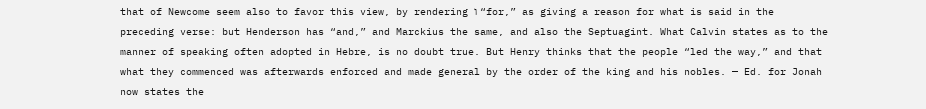that of Newcome seem also to favor this view, by rendering ו “for,” as giving a reason for what is said in the preceding verse: but Henderson has “and,” and Marckius the same, and also the Septuagint. What Calvin states as to the manner of speaking often adopted in Hebre, is no doubt true. But Henry thinks that the people “led the way,” and that what they commenced was afterwards enforced and made general by the order of the king and his nobles. — Ed. for Jonah now states the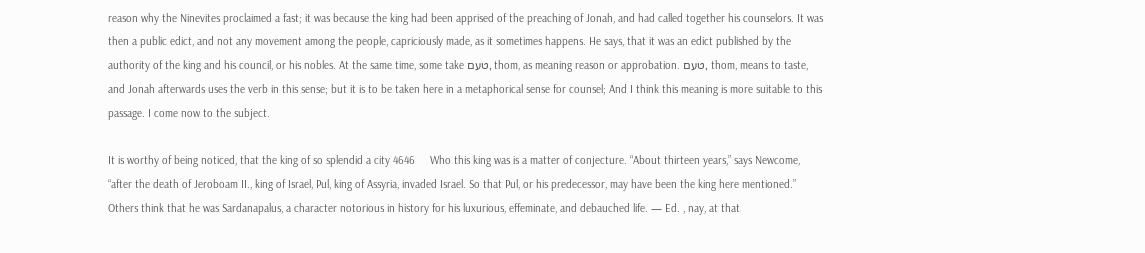reason why the Ninevites proclaimed a fast; it was because the king had been apprised of the preaching of Jonah, and had called together his counselors. It was then a public edict, and not any movement among the people, capriciously made, as it sometimes happens. He says, that it was an edict published by the authority of the king and his council, or his nobles. At the same time, some take טעם, thom, as meaning reason or approbation. טעם, thom, means to taste, and Jonah afterwards uses the verb in this sense; but it is to be taken here in a metaphorical sense for counsel; And I think this meaning is more suitable to this passage. I come now to the subject.

It is worthy of being noticed, that the king of so splendid a city 4646     Who this king was is a matter of conjecture. “About thirteen years,” says Newcome, “after the death of Jeroboam II., king of Israel, Pul, king of Assyria, invaded Israel. So that Pul, or his predecessor, may have been the king here mentioned.” Others think that he was Sardanapalus, a character notorious in history for his luxurious, effeminate, and debauched life. — Ed. , nay, at that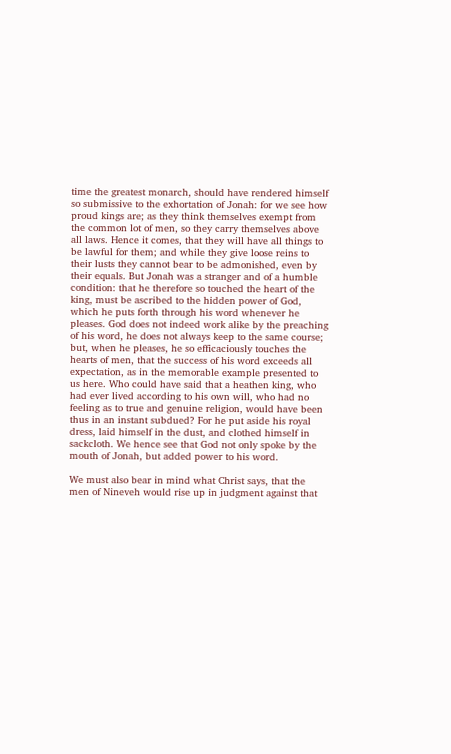time the greatest monarch, should have rendered himself so submissive to the exhortation of Jonah: for we see how proud kings are; as they think themselves exempt from the common lot of men, so they carry themselves above all laws. Hence it comes, that they will have all things to be lawful for them; and while they give loose reins to their lusts they cannot bear to be admonished, even by their equals. But Jonah was a stranger and of a humble condition: that he therefore so touched the heart of the king, must be ascribed to the hidden power of God, which he puts forth through his word whenever he pleases. God does not indeed work alike by the preaching of his word, he does not always keep to the same course; but, when he pleases, he so efficaciously touches the hearts of men, that the success of his word exceeds all expectation, as in the memorable example presented to us here. Who could have said that a heathen king, who had ever lived according to his own will, who had no feeling as to true and genuine religion, would have been thus in an instant subdued? For he put aside his royal dress, laid himself in the dust, and clothed himself in sackcloth. We hence see that God not only spoke by the mouth of Jonah, but added power to his word.

We must also bear in mind what Christ says, that the men of Nineveh would rise up in judgment against that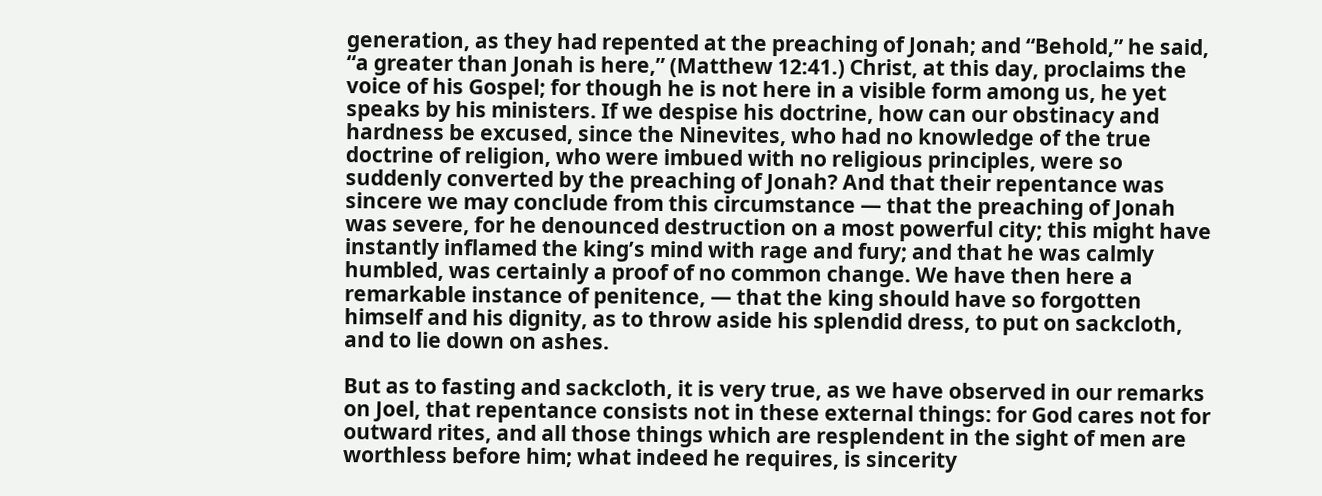generation, as they had repented at the preaching of Jonah; and “Behold,” he said, “a greater than Jonah is here,” (Matthew 12:41.) Christ, at this day, proclaims the voice of his Gospel; for though he is not here in a visible form among us, he yet speaks by his ministers. If we despise his doctrine, how can our obstinacy and hardness be excused, since the Ninevites, who had no knowledge of the true doctrine of religion, who were imbued with no religious principles, were so suddenly converted by the preaching of Jonah? And that their repentance was sincere we may conclude from this circumstance — that the preaching of Jonah was severe, for he denounced destruction on a most powerful city; this might have instantly inflamed the king’s mind with rage and fury; and that he was calmly humbled, was certainly a proof of no common change. We have then here a remarkable instance of penitence, — that the king should have so forgotten himself and his dignity, as to throw aside his splendid dress, to put on sackcloth, and to lie down on ashes.

But as to fasting and sackcloth, it is very true, as we have observed in our remarks on Joel, that repentance consists not in these external things: for God cares not for outward rites, and all those things which are resplendent in the sight of men are worthless before him; what indeed he requires, is sincerity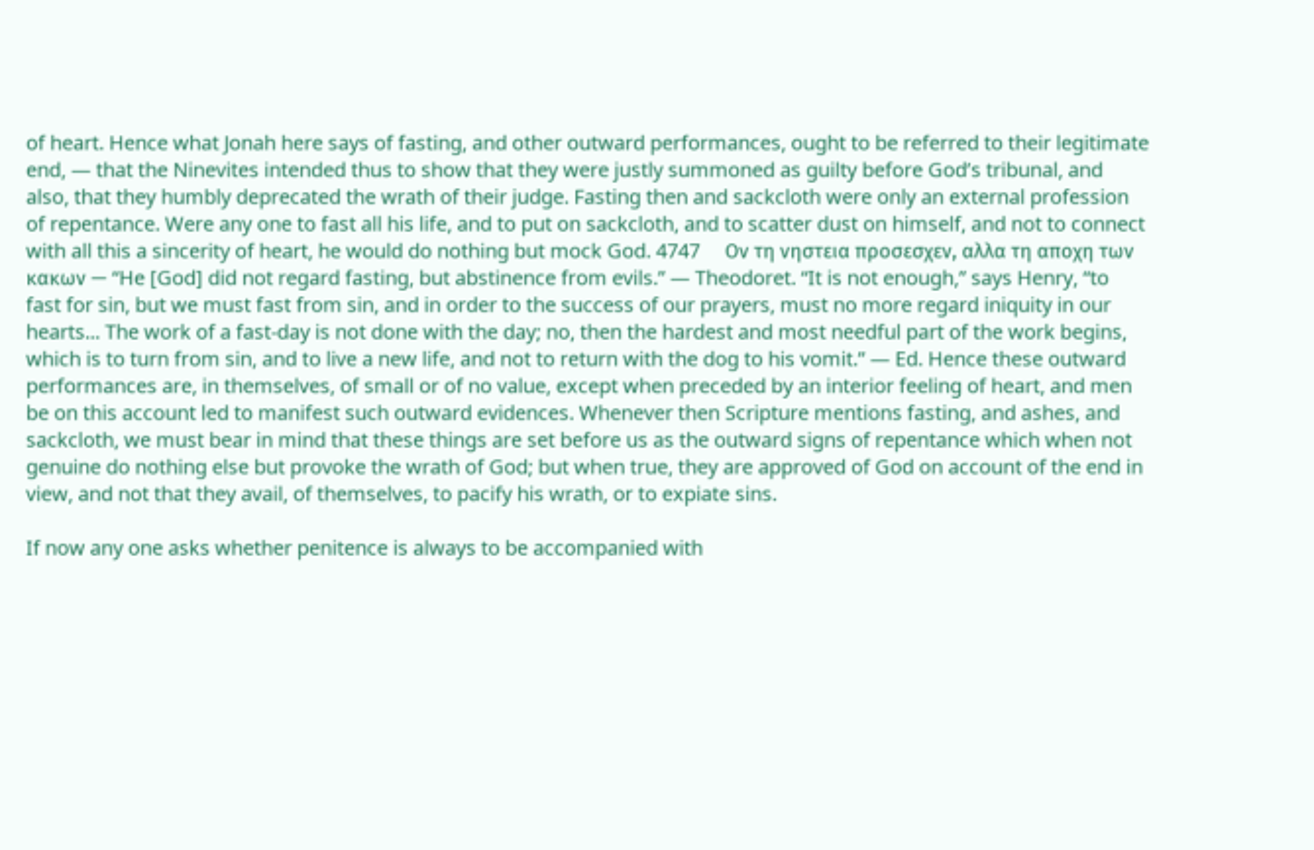of heart. Hence what Jonah here says of fasting, and other outward performances, ought to be referred to their legitimate end, — that the Ninevites intended thus to show that they were justly summoned as guilty before God’s tribunal, and also, that they humbly deprecated the wrath of their judge. Fasting then and sackcloth were only an external profession of repentance. Were any one to fast all his life, and to put on sackcloth, and to scatter dust on himself, and not to connect with all this a sincerity of heart, he would do nothing but mock God. 4747     Ον τη νηστεια προσεσχεν, αλλα τη αποχη των κακων — “He [God] did not regard fasting, but abstinence from evils.” — Theodoret. “It is not enough,” says Henry, “to fast for sin, but we must fast from sin, and in order to the success of our prayers, must no more regard iniquity in our hearts... The work of a fast-day is not done with the day; no, then the hardest and most needful part of the work begins, which is to turn from sin, and to live a new life, and not to return with the dog to his vomit.” — Ed. Hence these outward performances are, in themselves, of small or of no value, except when preceded by an interior feeling of heart, and men be on this account led to manifest such outward evidences. Whenever then Scripture mentions fasting, and ashes, and sackcloth, we must bear in mind that these things are set before us as the outward signs of repentance which when not genuine do nothing else but provoke the wrath of God; but when true, they are approved of God on account of the end in view, and not that they avail, of themselves, to pacify his wrath, or to expiate sins.

If now any one asks whether penitence is always to be accompanied with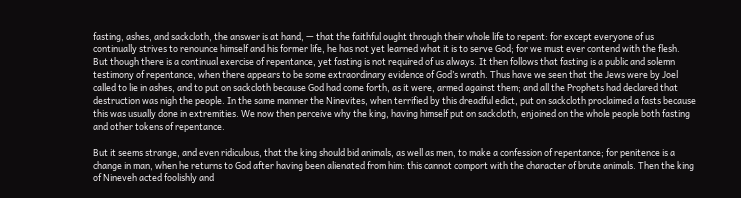fasting, ashes, and sackcloth, the answer is at hand, — that the faithful ought through their whole life to repent: for except everyone of us continually strives to renounce himself and his former life, he has not yet learned what it is to serve God; for we must ever contend with the flesh. But though there is a continual exercise of repentance, yet fasting is not required of us always. It then follows that fasting is a public and solemn testimony of repentance, when there appears to be some extraordinary evidence of God’s wrath. Thus have we seen that the Jews were by Joel called to lie in ashes, and to put on sackcloth because God had come forth, as it were, armed against them; and all the Prophets had declared that destruction was nigh the people. In the same manner the Ninevites, when terrified by this dreadful edict, put on sackcloth proclaimed a fasts because this was usually done in extremities. We now then perceive why the king, having himself put on sackcloth, enjoined on the whole people both fasting and other tokens of repentance.

But it seems strange, and even ridiculous, that the king should bid animals, as well as men, to make a confession of repentance; for penitence is a change in man, when he returns to God after having been alienated from him: this cannot comport with the character of brute animals. Then the king of Nineveh acted foolishly and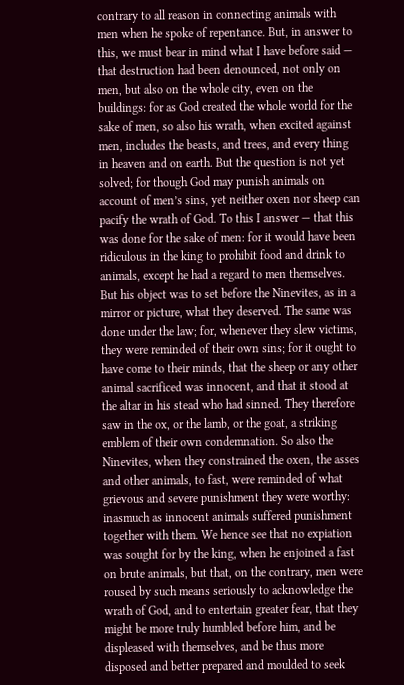contrary to all reason in connecting animals with men when he spoke of repentance. But, in answer to this, we must bear in mind what I have before said — that destruction had been denounced, not only on men, but also on the whole city, even on the buildings: for as God created the whole world for the sake of men, so also his wrath, when excited against men, includes the beasts, and trees, and every thing in heaven and on earth. But the question is not yet solved; for though God may punish animals on account of men’s sins, yet neither oxen nor sheep can pacify the wrath of God. To this I answer — that this was done for the sake of men: for it would have been ridiculous in the king to prohibit food and drink to animals, except he had a regard to men themselves. But his object was to set before the Ninevites, as in a mirror or picture, what they deserved. The same was done under the law; for, whenever they slew victims, they were reminded of their own sins; for it ought to have come to their minds, that the sheep or any other animal sacrificed was innocent, and that it stood at the altar in his stead who had sinned. They therefore saw in the ox, or the lamb, or the goat, a striking emblem of their own condemnation. So also the Ninevites, when they constrained the oxen, the asses and other animals, to fast, were reminded of what grievous and severe punishment they were worthy: inasmuch as innocent animals suffered punishment together with them. We hence see that no expiation was sought for by the king, when he enjoined a fast on brute animals, but that, on the contrary, men were roused by such means seriously to acknowledge the wrath of God, and to entertain greater fear, that they might be more truly humbled before him, and be displeased with themselves, and be thus more disposed and better prepared and moulded to seek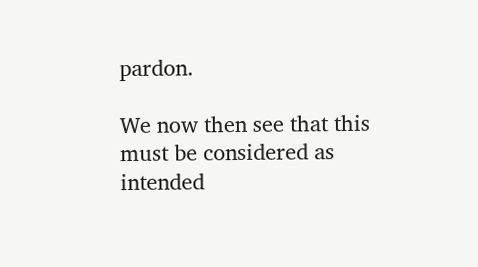pardon.

We now then see that this must be considered as intended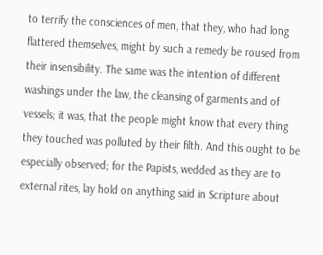to terrify the consciences of men, that they, who had long flattered themselves, might by such a remedy be roused from their insensibility. The same was the intention of different washings under the law, the cleansing of garments and of vessels; it was, that the people might know that every thing they touched was polluted by their filth. And this ought to be especially observed; for the Papists, wedded as they are to external rites, lay hold on anything said in Scripture about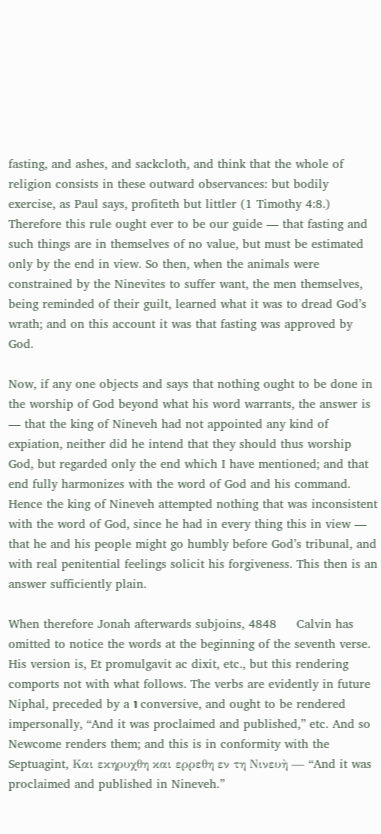fasting, and ashes, and sackcloth, and think that the whole of religion consists in these outward observances: but bodily exercise, as Paul says, profiteth but littler (1 Timothy 4:8.) Therefore this rule ought ever to be our guide — that fasting and such things are in themselves of no value, but must be estimated only by the end in view. So then, when the animals were constrained by the Ninevites to suffer want, the men themselves, being reminded of their guilt, learned what it was to dread God’s wrath; and on this account it was that fasting was approved by God.

Now, if any one objects and says that nothing ought to be done in the worship of God beyond what his word warrants, the answer is — that the king of Nineveh had not appointed any kind of expiation, neither did he intend that they should thus worship God, but regarded only the end which I have mentioned; and that end fully harmonizes with the word of God and his command. Hence the king of Nineveh attempted nothing that was inconsistent with the word of God, since he had in every thing this in view — that he and his people might go humbly before God’s tribunal, and with real penitential feelings solicit his forgiveness. This then is an answer sufficiently plain.

When therefore Jonah afterwards subjoins, 4848     Calvin has omitted to notice the words at the beginning of the seventh verse. His version is, Et promulgavit ac dixit, etc., but this rendering comports not with what follows. The verbs are evidently in future Niphal, preceded by a ו conversive, and ought to be rendered impersonally, “And it was proclaimed and published,” etc. And so Newcome renders them; and this is in conformity with the Septuagint, Και εκηρυχθη και ερρεθη εν τη Νινευὴ — “And it was proclaimed and published in Nineveh.”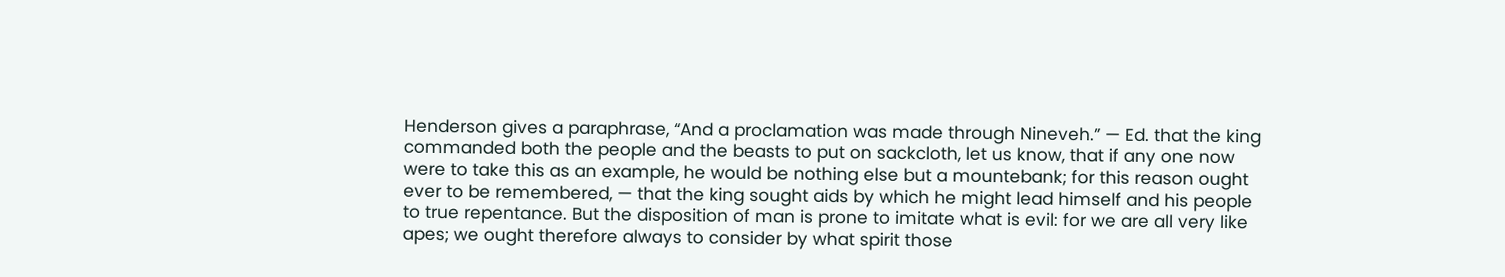Henderson gives a paraphrase, “And a proclamation was made through Nineveh.” — Ed. that the king commanded both the people and the beasts to put on sackcloth, let us know, that if any one now were to take this as an example, he would be nothing else but a mountebank; for this reason ought ever to be remembered, — that the king sought aids by which he might lead himself and his people to true repentance. But the disposition of man is prone to imitate what is evil: for we are all very like apes; we ought therefore always to consider by what spirit those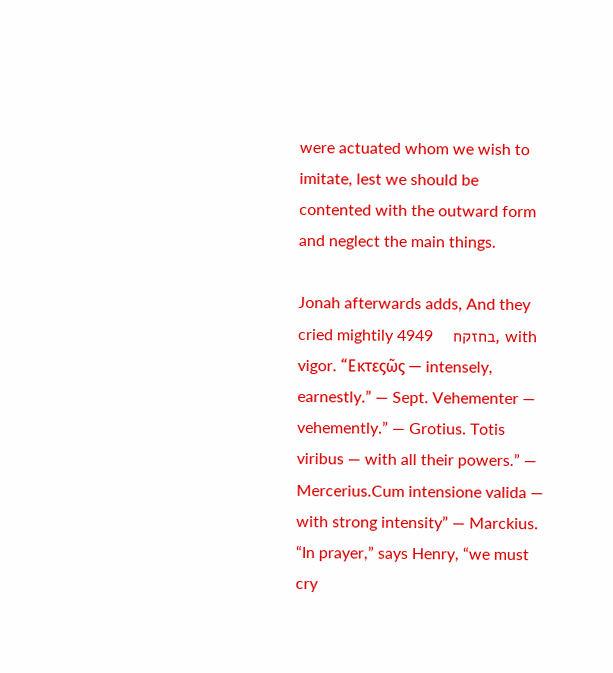were actuated whom we wish to imitate, lest we should be contented with the outward form and neglect the main things.

Jonah afterwards adds, And they cried mightily 4949     בחזקח, with vigor. “Εκτεςῶς — intensely, earnestly.” — Sept. Vehementer — vehemently.” — Grotius. Totis viribus — with all their powers.” — Mercerius.Cum intensione valida — with strong intensity” — Marckius. “In prayer,” says Henry, “we must cry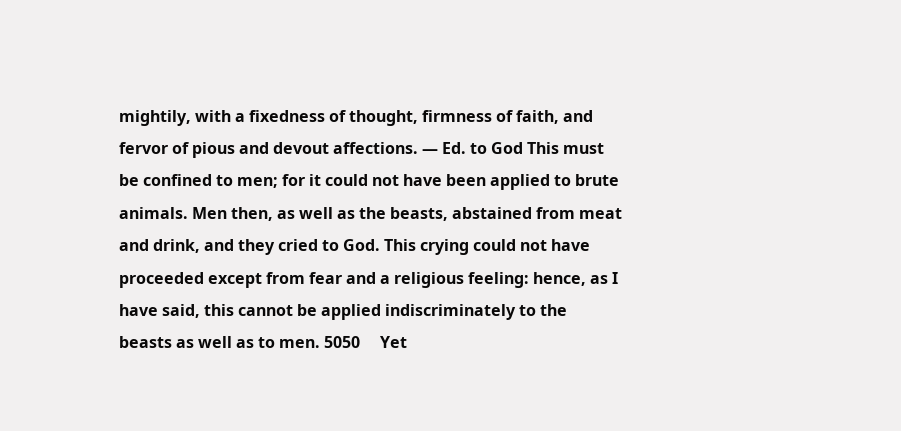mightily, with a fixedness of thought, firmness of faith, and fervor of pious and devout affections. — Ed. to God This must be confined to men; for it could not have been applied to brute animals. Men then, as well as the beasts, abstained from meat and drink, and they cried to God. This crying could not have proceeded except from fear and a religious feeling: hence, as I have said, this cannot be applied indiscriminately to the beasts as well as to men. 5050     Yet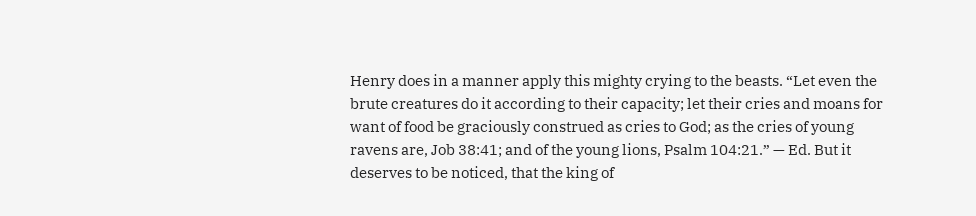Henry does in a manner apply this mighty crying to the beasts. “Let even the brute creatures do it according to their capacity; let their cries and moans for want of food be graciously construed as cries to God; as the cries of young ravens are, Job 38:41; and of the young lions, Psalm 104:21.” — Ed. But it deserves to be noticed, that the king of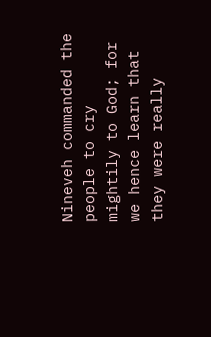Nineveh commanded the people to cry mightily to God; for we hence learn that they were really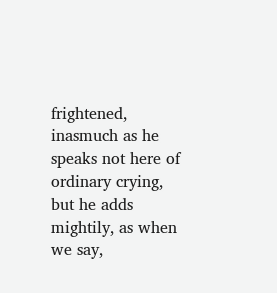frightened, inasmuch as he speaks not here of ordinary crying, but he adds mightily, as when we say,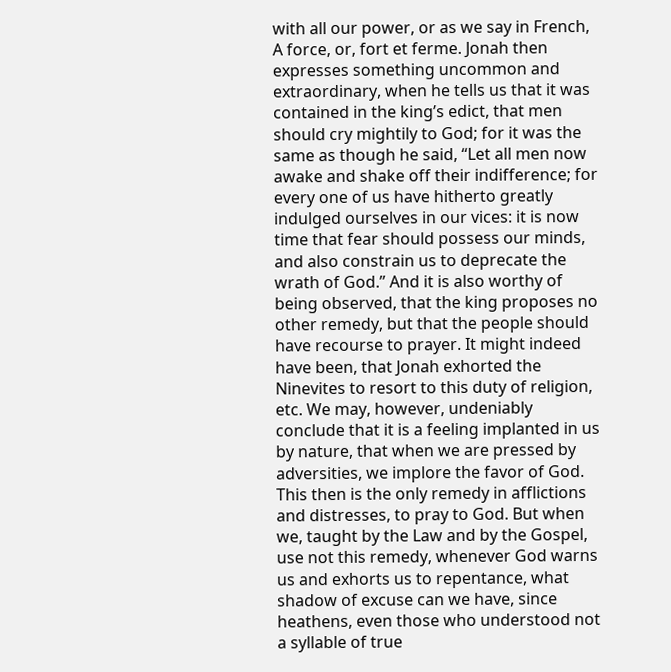with all our power, or as we say in French, A force, or, fort et ferme. Jonah then expresses something uncommon and extraordinary, when he tells us that it was contained in the king’s edict, that men should cry mightily to God; for it was the same as though he said, “Let all men now awake and shake off their indifference; for every one of us have hitherto greatly indulged ourselves in our vices: it is now time that fear should possess our minds, and also constrain us to deprecate the wrath of God.” And it is also worthy of being observed, that the king proposes no other remedy, but that the people should have recourse to prayer. It might indeed have been, that Jonah exhorted the Ninevites to resort to this duty of religion, etc. We may, however, undeniably conclude that it is a feeling implanted in us by nature, that when we are pressed by adversities, we implore the favor of God. This then is the only remedy in afflictions and distresses, to pray to God. But when we, taught by the Law and by the Gospel, use not this remedy, whenever God warns us and exhorts us to repentance, what shadow of excuse can we have, since heathens, even those who understood not a syllable of true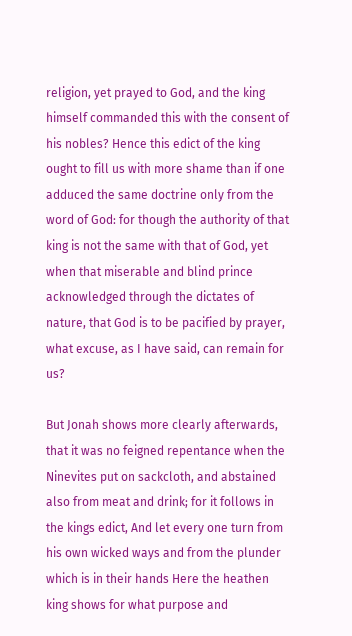religion, yet prayed to God, and the king himself commanded this with the consent of his nobles? Hence this edict of the king ought to fill us with more shame than if one adduced the same doctrine only from the word of God: for though the authority of that king is not the same with that of God, yet when that miserable and blind prince acknowledged through the dictates of nature, that God is to be pacified by prayer, what excuse, as I have said, can remain for us?

But Jonah shows more clearly afterwards, that it was no feigned repentance when the Ninevites put on sackcloth, and abstained also from meat and drink; for it follows in the kings edict, And let every one turn from his own wicked ways and from the plunder which is in their hands Here the heathen king shows for what purpose and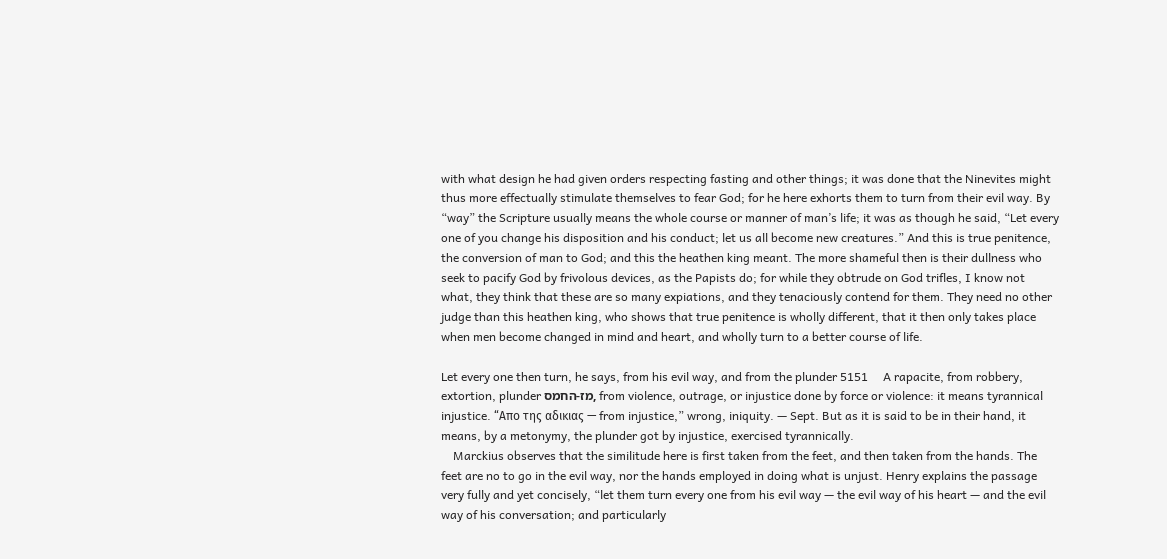with what design he had given orders respecting fasting and other things; it was done that the Ninevites might thus more effectually stimulate themselves to fear God; for he here exhorts them to turn from their evil way. By “way” the Scripture usually means the whole course or manner of man’s life; it was as though he said, “Let every one of you change his disposition and his conduct; let us all become new creatures.” And this is true penitence, the conversion of man to God; and this the heathen king meant. The more shameful then is their dullness who seek to pacify God by frivolous devices, as the Papists do; for while they obtrude on God trifles, I know not what, they think that these are so many expiations, and they tenaciously contend for them. They need no other judge than this heathen king, who shows that true penitence is wholly different, that it then only takes place when men become changed in mind and heart, and wholly turn to a better course of life.

Let every one then turn, he says, from his evil way, and from the plunder 5151     A rapacite, from robbery, extortion, plunder מז-החמס, from violence, outrage, or injustice done by force or violence: it means tyrannical injustice. “Απο της αδικιας — from injustice,” wrong, iniquity. — Sept. But as it is said to be in their hand, it means, by a metonymy, the plunder got by injustice, exercised tyrannically.
    Marckius observes that the similitude here is first taken from the feet, and then taken from the hands. The feet are no to go in the evil way, nor the hands employed in doing what is unjust. Henry explains the passage very fully and yet concisely, “let them turn every one from his evil way — the evil way of his heart — and the evil way of his conversation; and particularly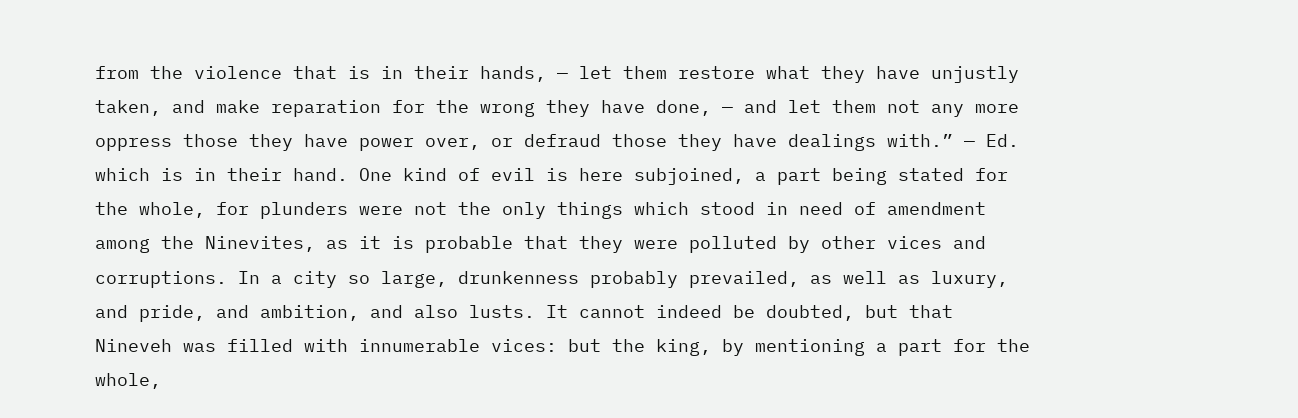from the violence that is in their hands, — let them restore what they have unjustly taken, and make reparation for the wrong they have done, — and let them not any more oppress those they have power over, or defraud those they have dealings with.” — Ed.
which is in their hand. One kind of evil is here subjoined, a part being stated for the whole, for plunders were not the only things which stood in need of amendment among the Ninevites, as it is probable that they were polluted by other vices and corruptions. In a city so large, drunkenness probably prevailed, as well as luxury, and pride, and ambition, and also lusts. It cannot indeed be doubted, but that Nineveh was filled with innumerable vices: but the king, by mentioning a part for the whole,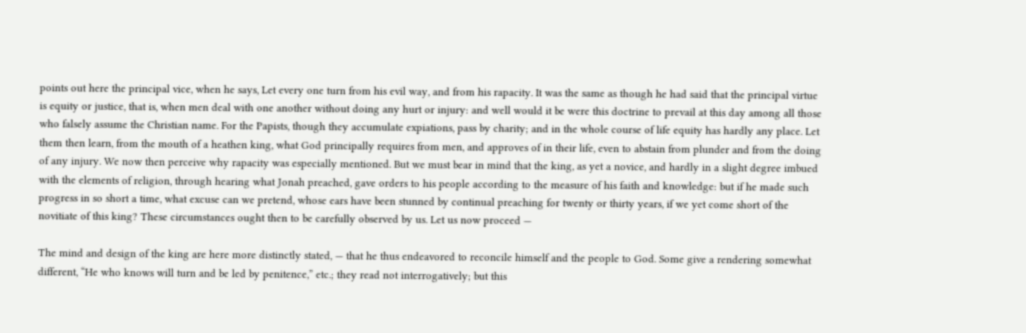points out here the principal vice, when he says, Let every one turn from his evil way, and from his rapacity. It was the same as though he had said that the principal virtue is equity or justice, that is, when men deal with one another without doing any hurt or injury: and well would it be were this doctrine to prevail at this day among all those who falsely assume the Christian name. For the Papists, though they accumulate expiations, pass by charity; and in the whole course of life equity has hardly any place. Let them then learn, from the mouth of a heathen king, what God principally requires from men, and approves of in their life, even to abstain from plunder and from the doing of any injury. We now then perceive why rapacity was especially mentioned. But we must bear in mind that the king, as yet a novice, and hardly in a slight degree imbued with the elements of religion, through hearing what Jonah preached, gave orders to his people according to the measure of his faith and knowledge: but if he made such progress in so short a time, what excuse can we pretend, whose ears have been stunned by continual preaching for twenty or thirty years, if we yet come short of the novitiate of this king? These circumstances ought then to be carefully observed by us. Let us now proceed —

The mind and design of the king are here more distinctly stated, — that he thus endeavored to reconcile himself and the people to God. Some give a rendering somewhat different, “He who knows will turn and be led by penitence,” etc.; they read not interrogatively; but this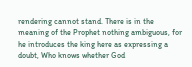rendering cannot stand. There is in the meaning of the Prophet nothing ambiguous, for he introduces the king here as expressing a doubt, Who knows whether God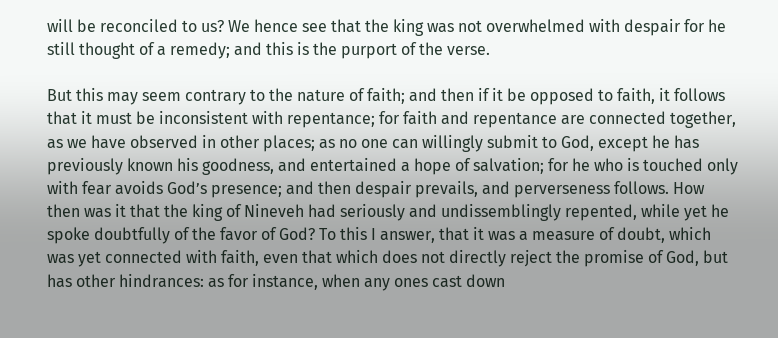will be reconciled to us? We hence see that the king was not overwhelmed with despair for he still thought of a remedy; and this is the purport of the verse.

But this may seem contrary to the nature of faith; and then if it be opposed to faith, it follows that it must be inconsistent with repentance; for faith and repentance are connected together, as we have observed in other places; as no one can willingly submit to God, except he has previously known his goodness, and entertained a hope of salvation; for he who is touched only with fear avoids God’s presence; and then despair prevails, and perverseness follows. How then was it that the king of Nineveh had seriously and undissemblingly repented, while yet he spoke doubtfully of the favor of God? To this I answer, that it was a measure of doubt, which was yet connected with faith, even that which does not directly reject the promise of God, but has other hindrances: as for instance, when any ones cast down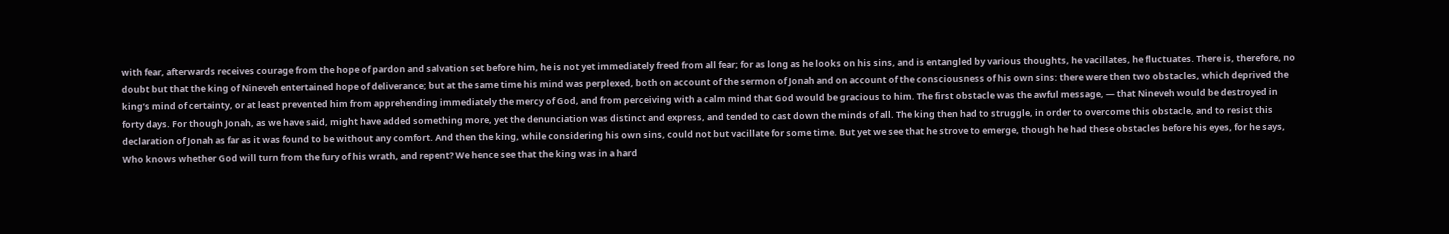with fear, afterwards receives courage from the hope of pardon and salvation set before him, he is not yet immediately freed from all fear; for as long as he looks on his sins, and is entangled by various thoughts, he vacillates, he fluctuates. There is, therefore, no doubt but that the king of Nineveh entertained hope of deliverance; but at the same time his mind was perplexed, both on account of the sermon of Jonah and on account of the consciousness of his own sins: there were then two obstacles, which deprived the king’s mind of certainty, or at least prevented him from apprehending immediately the mercy of God, and from perceiving with a calm mind that God would be gracious to him. The first obstacle was the awful message, — that Nineveh would be destroyed in forty days. For though Jonah, as we have said, might have added something more, yet the denunciation was distinct and express, and tended to cast down the minds of all. The king then had to struggle, in order to overcome this obstacle, and to resist this declaration of Jonah as far as it was found to be without any comfort. And then the king, while considering his own sins, could not but vacillate for some time. But yet we see that he strove to emerge, though he had these obstacles before his eyes, for he says, Who knows whether God will turn from the fury of his wrath, and repent? We hence see that the king was in a hard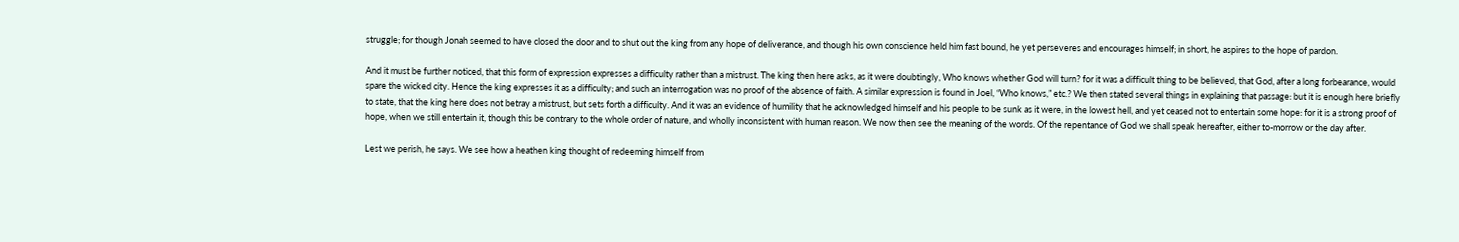struggle; for though Jonah seemed to have closed the door and to shut out the king from any hope of deliverance, and though his own conscience held him fast bound, he yet perseveres and encourages himself; in short, he aspires to the hope of pardon.

And it must be further noticed, that this form of expression expresses a difficulty rather than a mistrust. The king then here asks, as it were doubtingly, Who knows whether God will turn? for it was a difficult thing to be believed, that God, after a long forbearance, would spare the wicked city. Hence the king expresses it as a difficulty; and such an interrogation was no proof of the absence of faith. A similar expression is found in Joel, “Who knows,” etc.? We then stated several things in explaining that passage: but it is enough here briefly to state, that the king here does not betray a mistrust, but sets forth a difficulty. And it was an evidence of humility that he acknowledged himself and his people to be sunk as it were, in the lowest hell, and yet ceased not to entertain some hope: for it is a strong proof of hope, when we still entertain it, though this be contrary to the whole order of nature, and wholly inconsistent with human reason. We now then see the meaning of the words. Of the repentance of God we shall speak hereafter, either to-morrow or the day after.

Lest we perish, he says. We see how a heathen king thought of redeeming himself from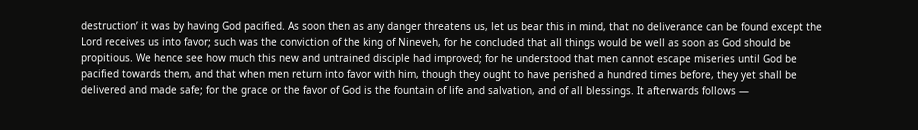destruction’ it was by having God pacified. As soon then as any danger threatens us, let us bear this in mind, that no deliverance can be found except the Lord receives us into favor; such was the conviction of the king of Nineveh, for he concluded that all things would be well as soon as God should be propitious. We hence see how much this new and untrained disciple had improved; for he understood that men cannot escape miseries until God be pacified towards them, and that when men return into favor with him, though they ought to have perished a hundred times before, they yet shall be delivered and made safe; for the grace or the favor of God is the fountain of life and salvation, and of all blessings. It afterwards follows —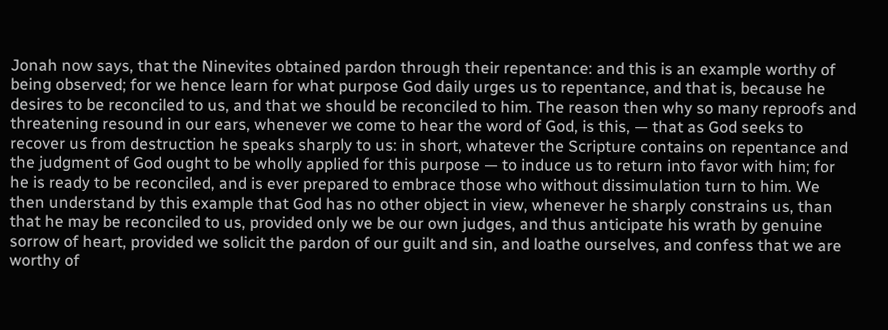Jonah now says, that the Ninevites obtained pardon through their repentance: and this is an example worthy of being observed; for we hence learn for what purpose God daily urges us to repentance, and that is, because he desires to be reconciled to us, and that we should be reconciled to him. The reason then why so many reproofs and threatening resound in our ears, whenever we come to hear the word of God, is this, — that as God seeks to recover us from destruction he speaks sharply to us: in short, whatever the Scripture contains on repentance and the judgment of God ought to be wholly applied for this purpose — to induce us to return into favor with him; for he is ready to be reconciled, and is ever prepared to embrace those who without dissimulation turn to him. We then understand by this example that God has no other object in view, whenever he sharply constrains us, than that he may be reconciled to us, provided only we be our own judges, and thus anticipate his wrath by genuine sorrow of heart, provided we solicit the pardon of our guilt and sin, and loathe ourselves, and confess that we are worthy of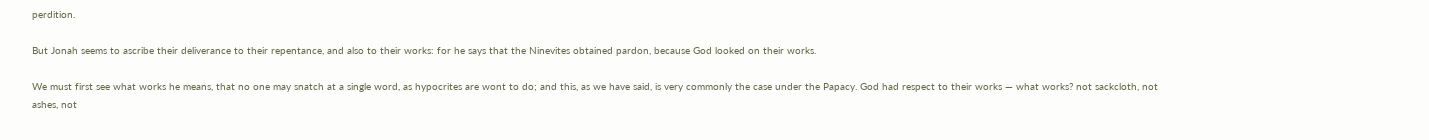perdition.

But Jonah seems to ascribe their deliverance to their repentance, and also to their works: for he says that the Ninevites obtained pardon, because God looked on their works.

We must first see what works he means, that no one may snatch at a single word, as hypocrites are wont to do; and this, as we have said, is very commonly the case under the Papacy. God had respect to their works — what works? not sackcloth, not ashes, not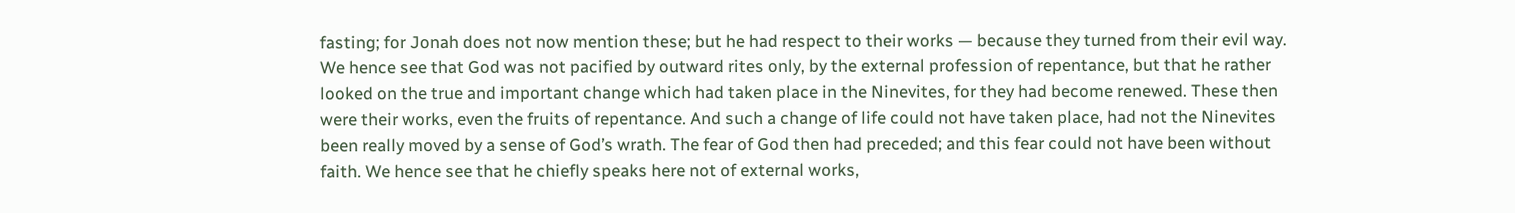fasting; for Jonah does not now mention these; but he had respect to their works — because they turned from their evil way. We hence see that God was not pacified by outward rites only, by the external profession of repentance, but that he rather looked on the true and important change which had taken place in the Ninevites, for they had become renewed. These then were their works, even the fruits of repentance. And such a change of life could not have taken place, had not the Ninevites been really moved by a sense of God’s wrath. The fear of God then had preceded; and this fear could not have been without faith. We hence see that he chiefly speaks here not of external works,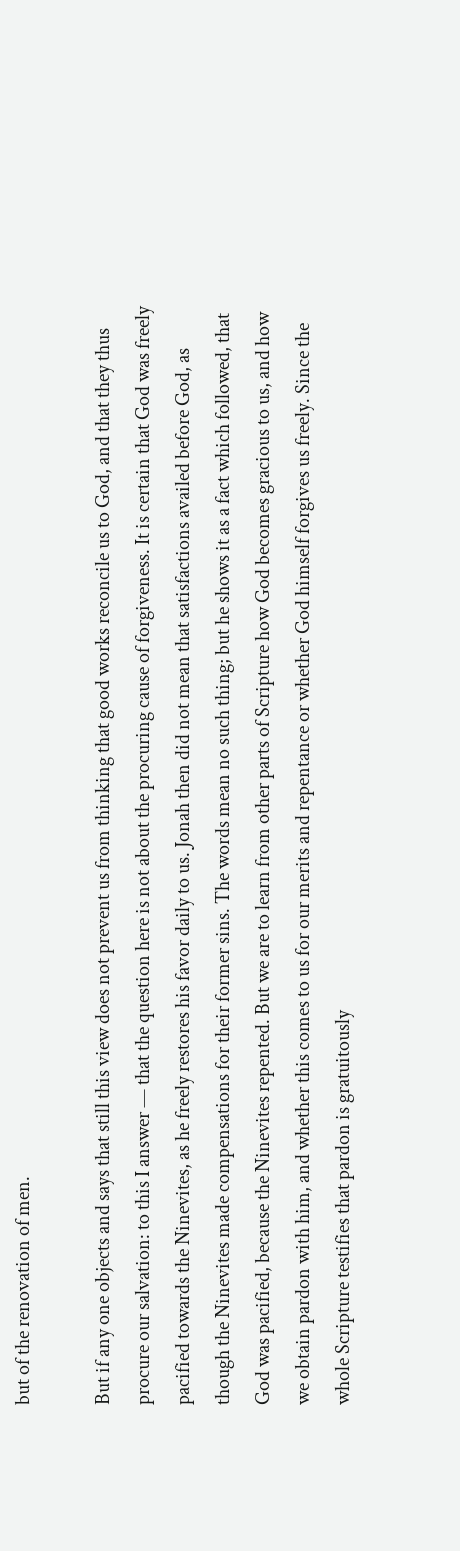but of the renovation of men.

But if any one objects and says that still this view does not prevent us from thinking that good works reconcile us to God, and that they thus procure our salvation: to this I answer — that the question here is not about the procuring cause of forgiveness. It is certain that God was freely pacified towards the Ninevites, as he freely restores his favor daily to us. Jonah then did not mean that satisfactions availed before God, as though the Ninevites made compensations for their former sins. The words mean no such thing; but he shows it as a fact which followed, that God was pacified, because the Ninevites repented. But we are to learn from other parts of Scripture how God becomes gracious to us, and how we obtain pardon with him, and whether this comes to us for our merits and repentance or whether God himself forgives us freely. Since the whole Scripture testifies that pardon is gratuitously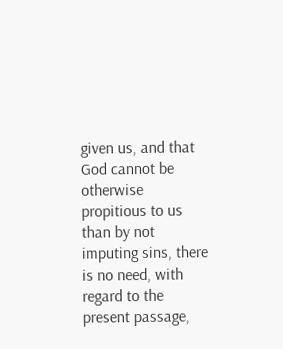given us, and that God cannot be otherwise propitious to us than by not imputing sins, there is no need, with regard to the present passage,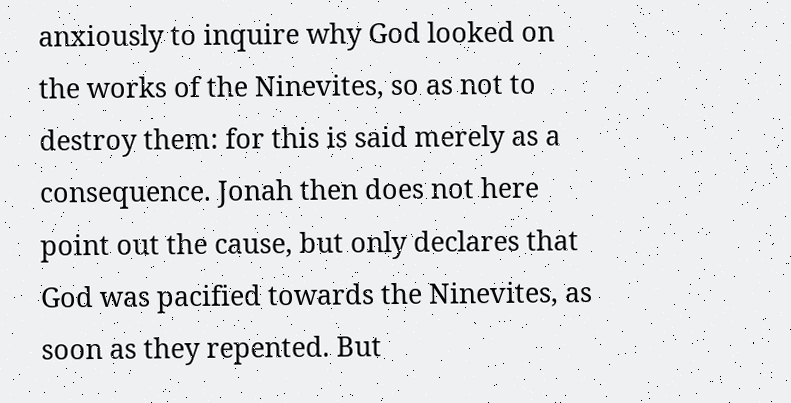anxiously to inquire why God looked on the works of the Ninevites, so as not to destroy them: for this is said merely as a consequence. Jonah then does not here point out the cause, but only declares that God was pacified towards the Ninevites, as soon as they repented. But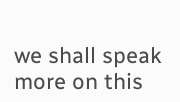we shall speak more on this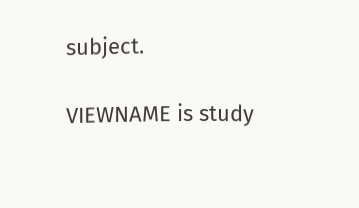subject.

VIEWNAME is study